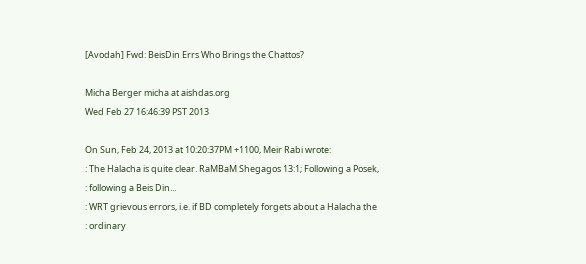[Avodah] Fwd: BeisDin Errs Who Brings the Chattos?

Micha Berger micha at aishdas.org
Wed Feb 27 16:46:39 PST 2013

On Sun, Feb 24, 2013 at 10:20:37PM +1100, Meir Rabi wrote:
: The Halacha is quite clear. RaMBaM Shegagos 13:1; Following a Posek,
: following a Beis Din...
: WRT grievous errors, i.e. if BD completely forgets about a Halacha the
: ordinary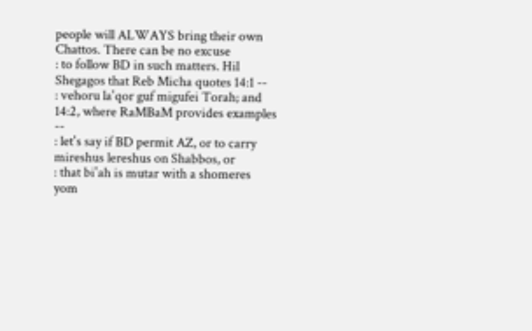people will ALWAYS bring their own Chattos. There can be no excuse
: to follow BD in such matters. Hil Shegagos that Reb Micha quotes 14:1 --
: vehoru la'qor guf migufei Torah; and 14:2, where RaMBaM provides examples --
: let's say if BD permit AZ, or to carry mireshus lereshus on Shabbos, or
: that bi'ah is mutar with a shomeres yom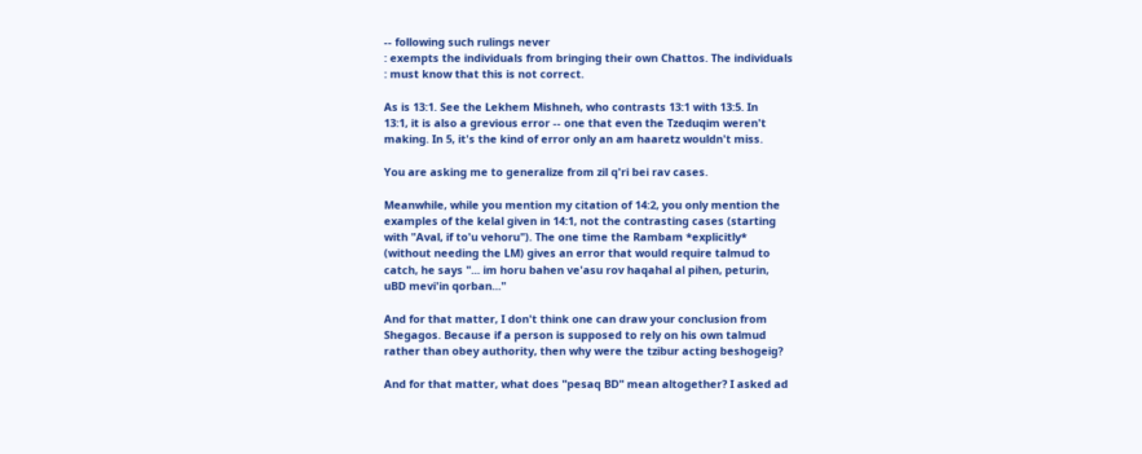-- following such rulings never
: exempts the individuals from bringing their own Chattos. The individuals
: must know that this is not correct.

As is 13:1. See the Lekhem Mishneh, who contrasts 13:1 with 13:5. In
13:1, it is also a grevious error -- one that even the Tzeduqim weren't
making. In 5, it's the kind of error only an am haaretz wouldn't miss.

You are asking me to generalize from zil q'ri bei rav cases.

Meanwhile, while you mention my citation of 14:2, you only mention the
examples of the kelal given in 14:1, not the contrasting cases (starting
with "Aval, if to'u vehoru"). The one time the Rambam *explicitly*
(without needing the LM) gives an error that would require talmud to
catch, he says "... im horu bahen ve'asu rov haqahal al pihen, peturin,
uBD mevi'in qorban..."

And for that matter, I don't think one can draw your conclusion from
Shegagos. Because if a person is supposed to rely on his own talmud
rather than obey authority, then why were the tzibur acting beshogeig?

And for that matter, what does "pesaq BD" mean altogether? I asked ad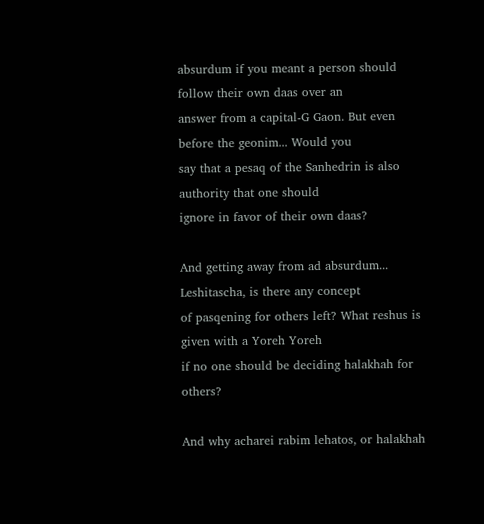absurdum if you meant a person should follow their own daas over an
answer from a capital-G Gaon. But even before the geonim... Would you
say that a pesaq of the Sanhedrin is also authority that one should
ignore in favor of their own daas?

And getting away from ad absurdum... Leshitascha, is there any concept
of pasqening for others left? What reshus is given with a Yoreh Yoreh
if no one should be deciding halakhah for others?

And why acharei rabim lehatos, or halakhah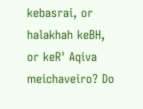kebasrai, or halakhah keBH,
or keR' Aqiva meichaveiro? Do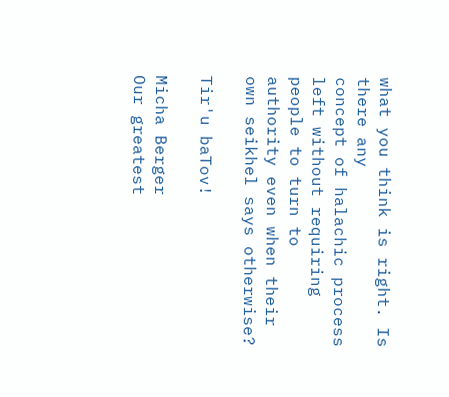what you think is right. Is there any
concept of halachic process left without requiring people to turn to
authority even when their own seikhel says otherwise?

Tir'u baTov!

Micha Berger             Our greatest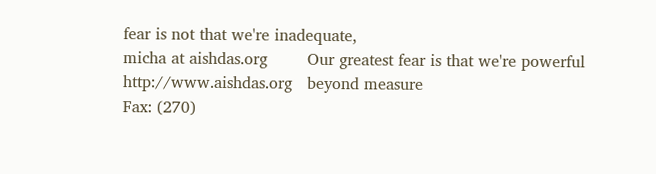fear is not that we're inadequate,
micha at aishdas.org        Our greatest fear is that we're powerful
http://www.aishdas.org   beyond measure
Fax: (270)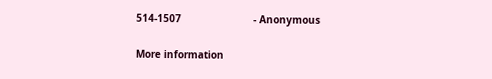514-1507                        - Anonymous

More information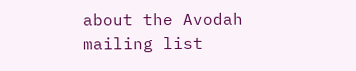about the Avodah mailing list